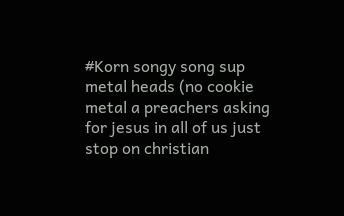#Korn songy song sup metal heads (no cookie metal a preachers asking for jesus in all of us just stop on christian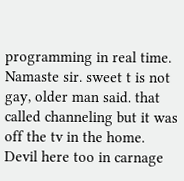programming in real time. Namaste sir. sweet t is not gay, older man said. that called channeling but it was off the tv in the home. Devil here too in carnage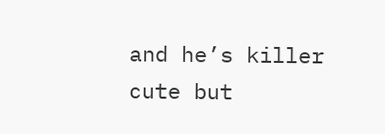and he’s killer cute but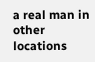a real man in other locations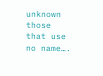unknown those that use no name….